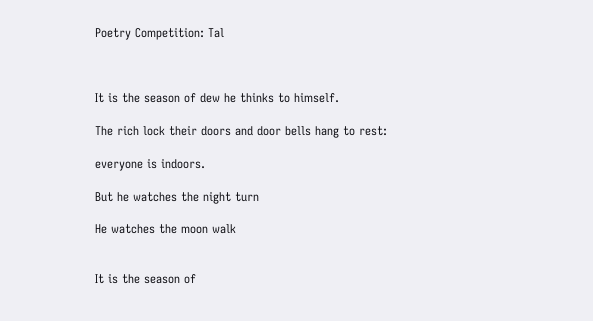Poetry Competition: Tal



It is the season of dew he thinks to himself.

The rich lock their doors and door bells hang to rest:

everyone is indoors.

But he watches the night turn

He watches the moon walk


It is the season of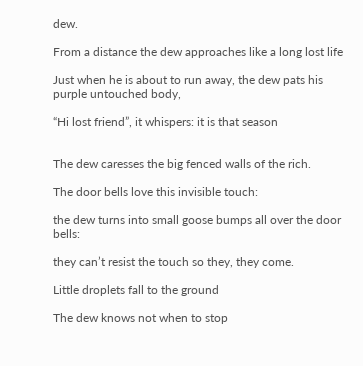dew.

From a distance the dew approaches like a long lost life

Just when he is about to run away, the dew pats his purple untouched body,

“Hi lost friend”, it whispers: it is that season


The dew caresses the big fenced walls of the rich.

The door bells love this invisible touch:

the dew turns into small goose bumps all over the door bells:

they can’t resist the touch so they, they come.

Little droplets fall to the ground

The dew knows not when to stop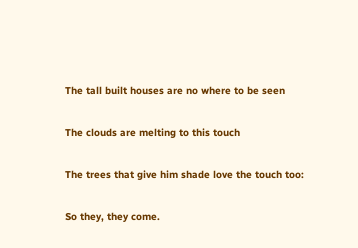The tall built houses are no where to be seen

The clouds are melting to this touch

The trees that give him shade love the touch too:

So they, they come.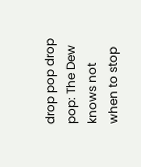drop pop drop pop: The Dew knows not when to stop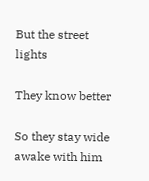But the street lights

They know better

So they stay wide awake with him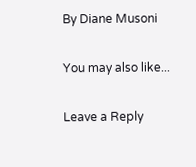By Diane Musoni

You may also like...

Leave a Reply